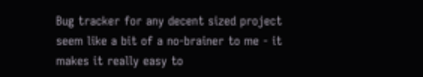Bug tracker for any decent sized project seem like a bit of a no-brainer to me - it makes it really easy to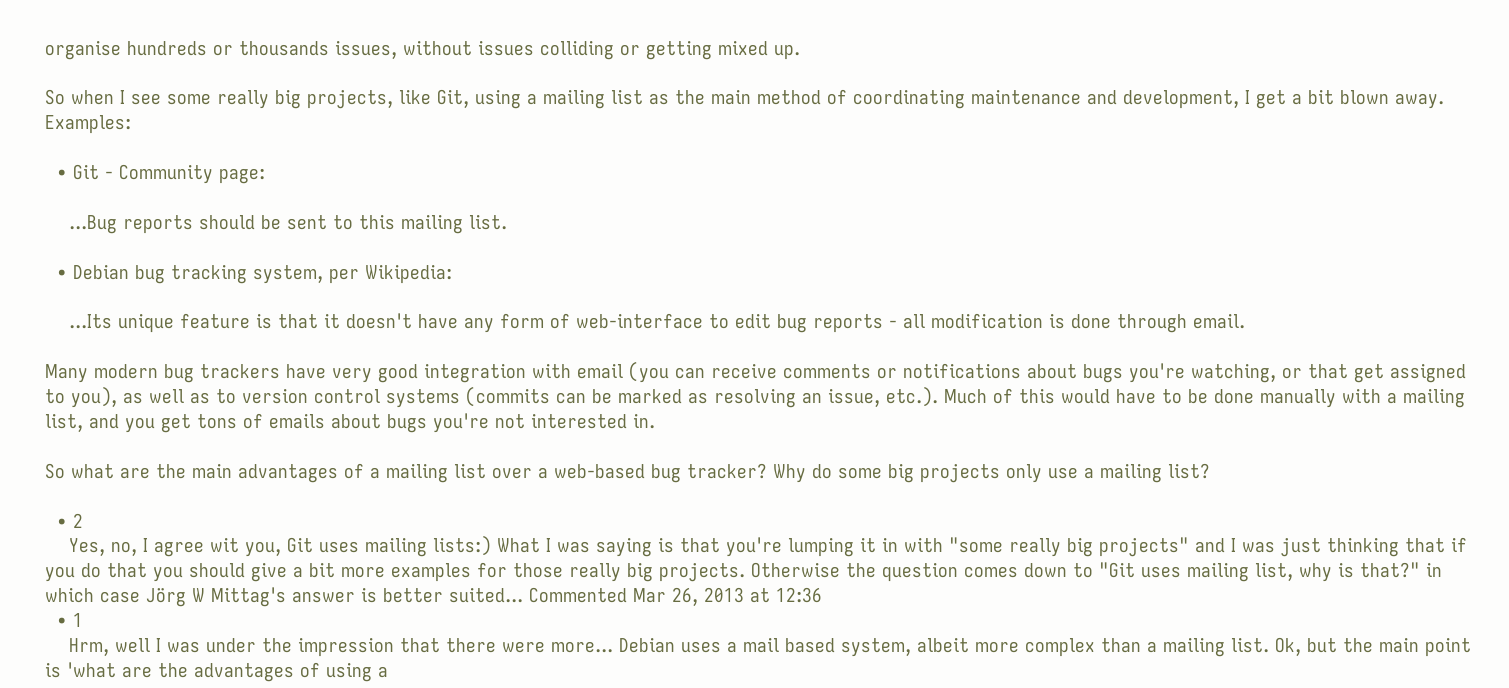organise hundreds or thousands issues, without issues colliding or getting mixed up.

So when I see some really big projects, like Git, using a mailing list as the main method of coordinating maintenance and development, I get a bit blown away. Examples:

  • Git - Community page:

    ...Bug reports should be sent to this mailing list.

  • Debian bug tracking system, per Wikipedia:

    ...Its unique feature is that it doesn't have any form of web-interface to edit bug reports - all modification is done through email.

Many modern bug trackers have very good integration with email (you can receive comments or notifications about bugs you're watching, or that get assigned to you), as well as to version control systems (commits can be marked as resolving an issue, etc.). Much of this would have to be done manually with a mailing list, and you get tons of emails about bugs you're not interested in.

So what are the main advantages of a mailing list over a web-based bug tracker? Why do some big projects only use a mailing list?

  • 2
    Yes, no, I agree wit you, Git uses mailing lists:) What I was saying is that you're lumping it in with "some really big projects" and I was just thinking that if you do that you should give a bit more examples for those really big projects. Otherwise the question comes down to "Git uses mailing list, why is that?" in which case Jörg W Mittag's answer is better suited... Commented Mar 26, 2013 at 12:36
  • 1
    Hrm, well I was under the impression that there were more... Debian uses a mail based system, albeit more complex than a mailing list. Ok, but the main point is 'what are the advantages of using a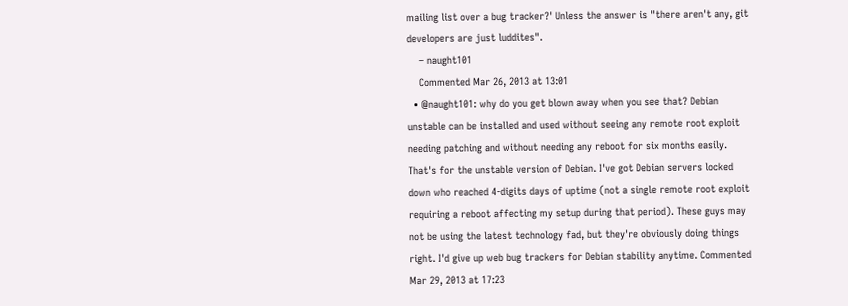mailing list over a bug tracker?' Unless the answer is "there aren't any, git developers are just luddites".
    – naught101
    Commented Mar 26, 2013 at 13:01
  • @naught101: why do you get blown away when you see that? Debian unstable can be installed and used without seeing any remote root exploit needing patching and without needing any reboot for six months easily. That's for the unstable version of Debian. I've got Debian servers locked down who reached 4-digits days of uptime (not a single remote root exploit requiring a reboot affecting my setup during that period). These guys may not be using the latest technology fad, but they're obviously doing things right. I'd give up web bug trackers for Debian stability anytime. Commented Mar 29, 2013 at 17:23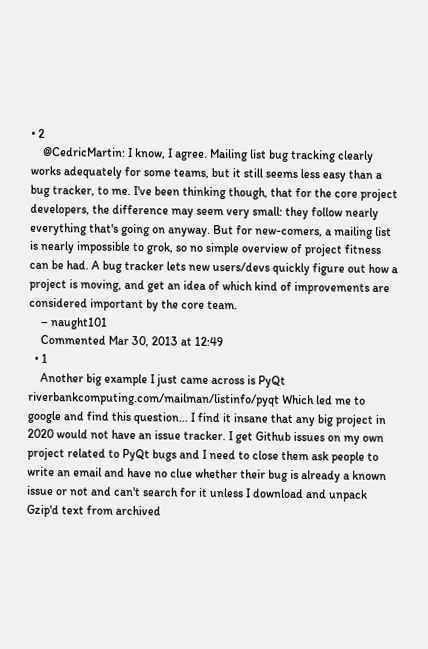• 2
    @CedricMartin: I know, I agree. Mailing list bug tracking clearly works adequately for some teams, but it still seems less easy than a bug tracker, to me. I've been thinking though, that for the core project developers, the difference may seem very small: they follow nearly everything that's going on anyway. But for new-comers, a mailing list is nearly impossible to grok, so no simple overview of project fitness can be had. A bug tracker lets new users/devs quickly figure out how a project is moving, and get an idea of which kind of improvements are considered important by the core team.
    – naught101
    Commented Mar 30, 2013 at 12:49
  • 1
    Another big example I just came across is PyQt riverbankcomputing.com/mailman/listinfo/pyqt Which led me to google and find this question... I find it insane that any big project in 2020 would not have an issue tracker. I get Github issues on my own project related to PyQt bugs and I need to close them ask people to write an email and have no clue whether their bug is already a known issue or not and can't search for it unless I download and unpack Gzip'd text from archived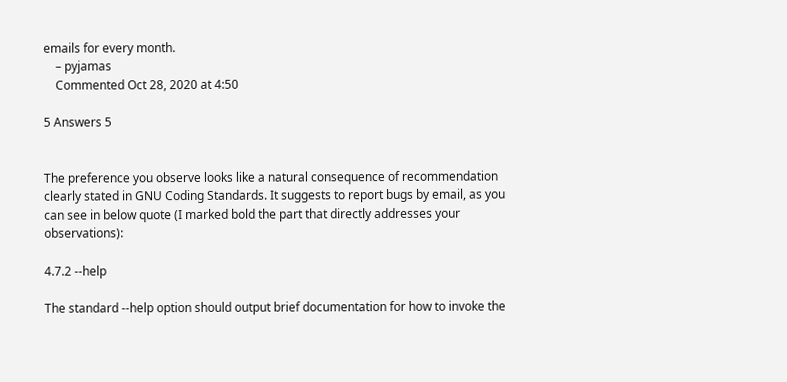emails for every month.
    – pyjamas
    Commented Oct 28, 2020 at 4:50

5 Answers 5


The preference you observe looks like a natural consequence of recommendation clearly stated in GNU Coding Standards. It suggests to report bugs by email, as you can see in below quote (I marked bold the part that directly addresses your observations):

4.7.2 --help

The standard --help option should output brief documentation for how to invoke the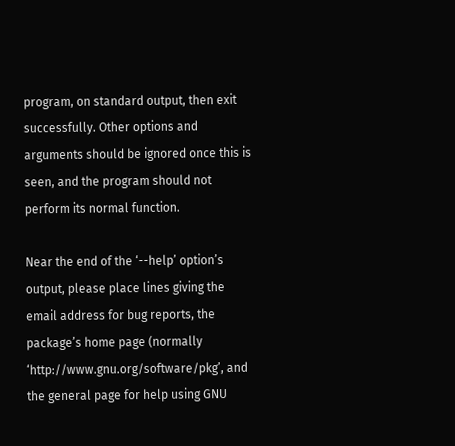program, on standard output, then exit successfully. Other options and arguments should be ignored once this is seen, and the program should not perform its normal function.

Near the end of the ‘--help’ option’s output, please place lines giving the email address for bug reports, the package’s home page (normally ‘http://www.gnu.org/software/pkg’, and the general page for help using GNU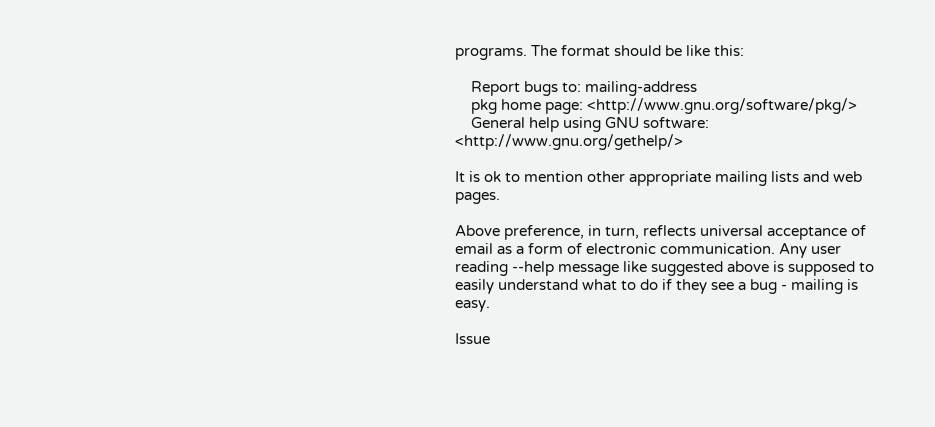programs. The format should be like this:

    Report bugs to: mailing-address
    pkg home page: <http://www.gnu.org/software/pkg/>
    General help using GNU software: <http://www.gnu.org/gethelp/>

It is ok to mention other appropriate mailing lists and web pages.

Above preference, in turn, reflects universal acceptance of email as a form of electronic communication. Any user reading --help message like suggested above is supposed to easily understand what to do if they see a bug - mailing is easy.

Issue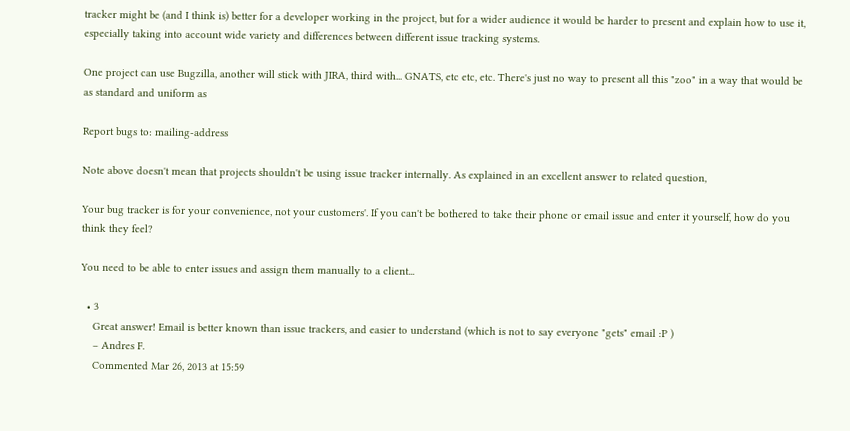tracker might be (and I think is) better for a developer working in the project, but for a wider audience it would be harder to present and explain how to use it, especially taking into account wide variety and differences between different issue tracking systems.

One project can use Bugzilla, another will stick with JIRA, third with... GNATS, etc etc, etc. There's just no way to present all this "zoo" in a way that would be as standard and uniform as

Report bugs to: mailing-address

Note above doesn't mean that projects shouldn't be using issue tracker internally. As explained in an excellent answer to related question,

Your bug tracker is for your convenience, not your customers'. If you can't be bothered to take their phone or email issue and enter it yourself, how do you think they feel?

You need to be able to enter issues and assign them manually to a client...

  • 3
    Great answer! Email is better known than issue trackers, and easier to understand (which is not to say everyone "gets" email :P )
    – Andres F.
    Commented Mar 26, 2013 at 15:59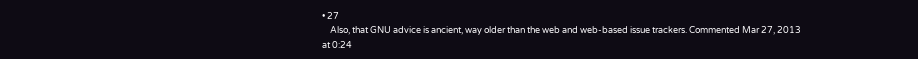• 27
    Also, that GNU advice is ancient, way older than the web and web-based issue trackers. Commented Mar 27, 2013 at 0:24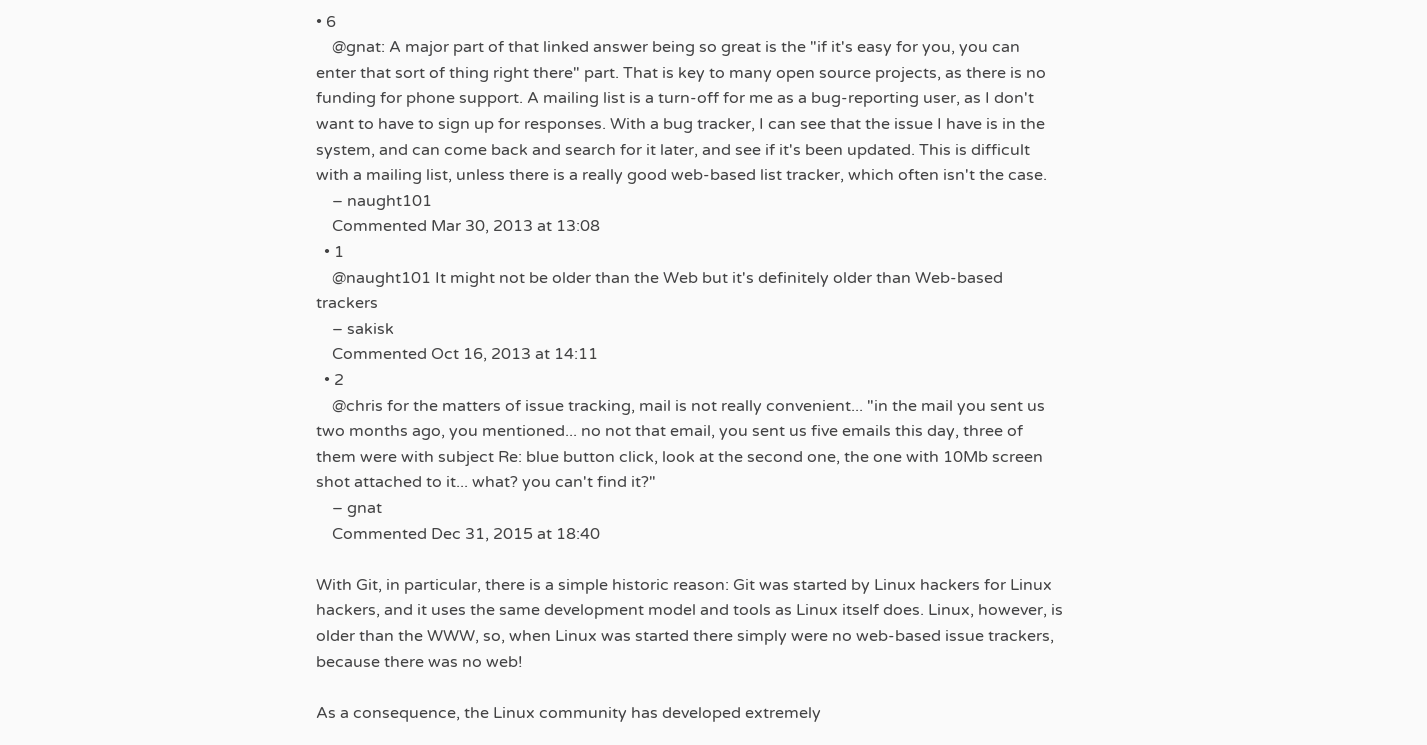• 6
    @gnat: A major part of that linked answer being so great is the "if it's easy for you, you can enter that sort of thing right there" part. That is key to many open source projects, as there is no funding for phone support. A mailing list is a turn-off for me as a bug-reporting user, as I don't want to have to sign up for responses. With a bug tracker, I can see that the issue I have is in the system, and can come back and search for it later, and see if it's been updated. This is difficult with a mailing list, unless there is a really good web-based list tracker, which often isn't the case.
    – naught101
    Commented Mar 30, 2013 at 13:08
  • 1
    @naught101 It might not be older than the Web but it's definitely older than Web-based trackers
    – sakisk
    Commented Oct 16, 2013 at 14:11
  • 2
    @chris for the matters of issue tracking, mail is not really convenient... "in the mail you sent us two months ago, you mentioned... no not that email, you sent us five emails this day, three of them were with subject Re: blue button click, look at the second one, the one with 10Mb screen shot attached to it... what? you can't find it?"
    – gnat
    Commented Dec 31, 2015 at 18:40

With Git, in particular, there is a simple historic reason: Git was started by Linux hackers for Linux hackers, and it uses the same development model and tools as Linux itself does. Linux, however, is older than the WWW, so, when Linux was started there simply were no web-based issue trackers, because there was no web!

As a consequence, the Linux community has developed extremely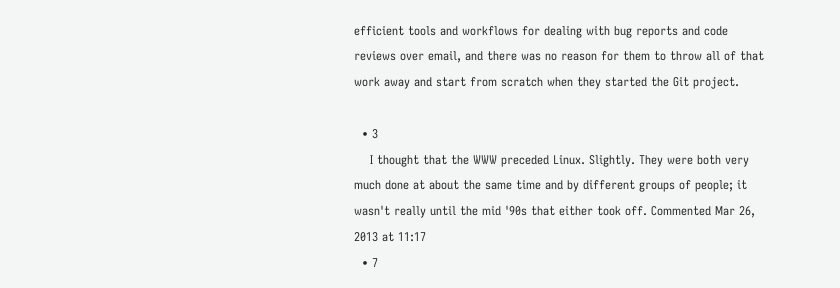efficient tools and workflows for dealing with bug reports and code reviews over email, and there was no reason for them to throw all of that work away and start from scratch when they started the Git project.

  • 3
    I thought that the WWW preceded Linux. Slightly. They were both very much done at about the same time and by different groups of people; it wasn't really until the mid '90s that either took off. Commented Mar 26, 2013 at 11:17
  • 7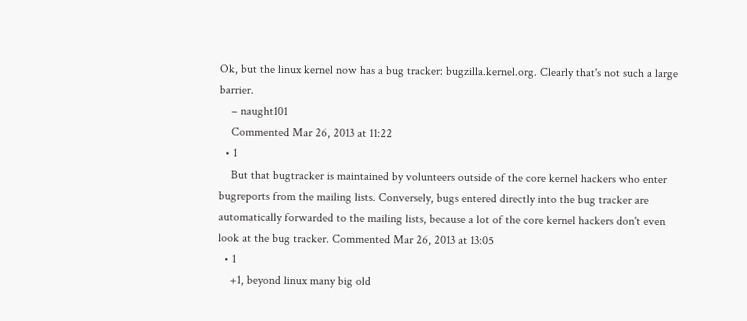Ok, but the linux kernel now has a bug tracker: bugzilla.kernel.org. Clearly that's not such a large barrier.
    – naught101
    Commented Mar 26, 2013 at 11:22
  • 1
    But that bugtracker is maintained by volunteers outside of the core kernel hackers who enter bugreports from the mailing lists. Conversely, bugs entered directly into the bug tracker are automatically forwarded to the mailing lists, because a lot of the core kernel hackers don't even look at the bug tracker. Commented Mar 26, 2013 at 13:05
  • 1
    +1, beyond linux many big old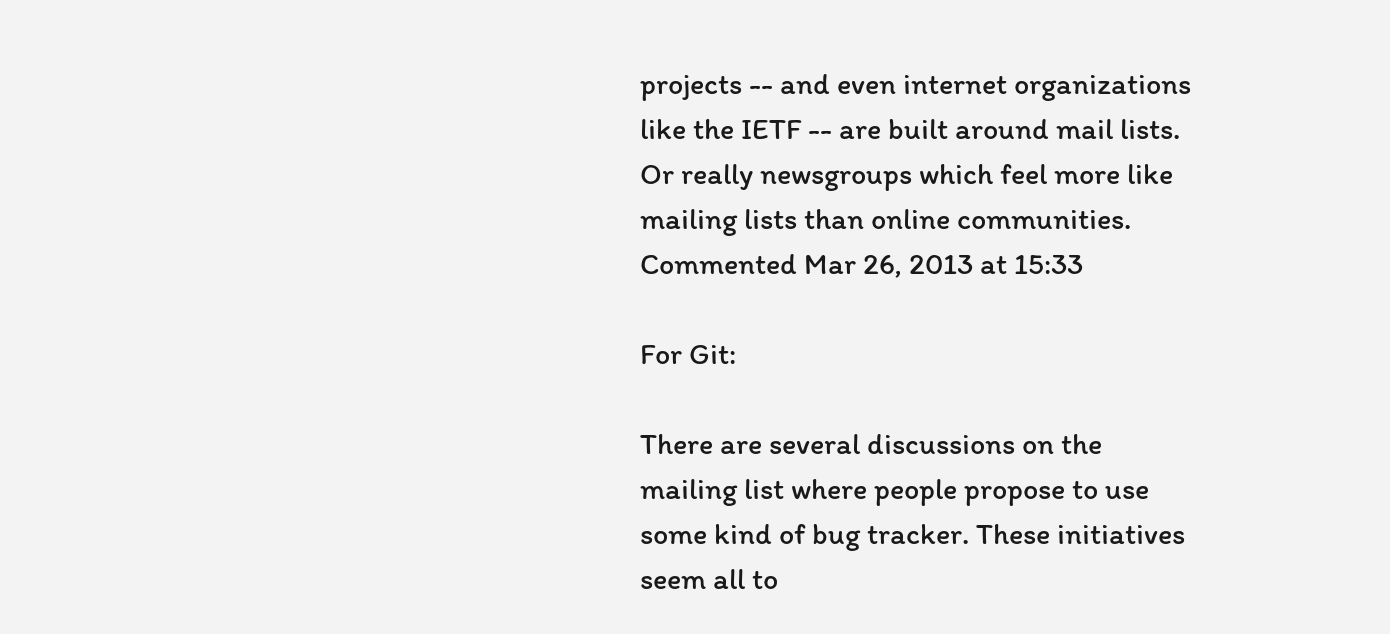projects -- and even internet organizations like the IETF -- are built around mail lists. Or really newsgroups which feel more like mailing lists than online communities. Commented Mar 26, 2013 at 15:33

For Git:

There are several discussions on the mailing list where people propose to use some kind of bug tracker. These initiatives seem all to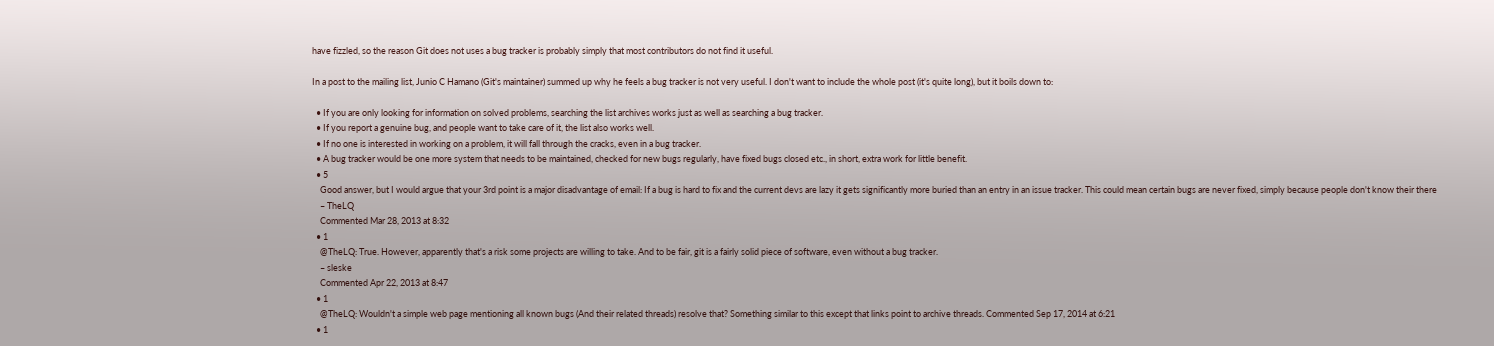have fizzled, so the reason Git does not uses a bug tracker is probably simply that most contributors do not find it useful.

In a post to the mailing list, Junio C Hamano (Git's maintainer) summed up why he feels a bug tracker is not very useful. I don't want to include the whole post (it's quite long), but it boils down to:

  • If you are only looking for information on solved problems, searching the list archives works just as well as searching a bug tracker.
  • If you report a genuine bug, and people want to take care of it, the list also works well.
  • If no one is interested in working on a problem, it will fall through the cracks, even in a bug tracker.
  • A bug tracker would be one more system that needs to be maintained, checked for new bugs regularly, have fixed bugs closed etc., in short, extra work for little benefit.
  • 5
    Good answer, but I would argue that your 3rd point is a major disadvantage of email: If a bug is hard to fix and the current devs are lazy it gets significantly more buried than an entry in an issue tracker. This could mean certain bugs are never fixed, simply because people don't know their there
    – TheLQ
    Commented Mar 28, 2013 at 8:32
  • 1
    @TheLQ: True. However, apparently that's a risk some projects are willing to take. And to be fair, git is a fairly solid piece of software, even without a bug tracker.
    – sleske
    Commented Apr 22, 2013 at 8:47
  • 1
    @TheLQ: Wouldn't a simple web page mentioning all known bugs (And their related threads) resolve that? Something similar to this except that links point to archive threads. Commented Sep 17, 2014 at 6:21
  • 1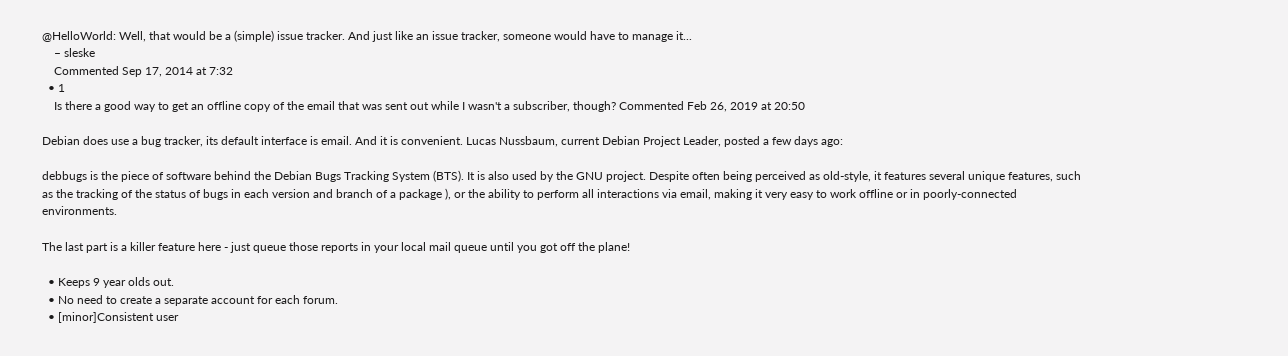@HelloWorld: Well, that would be a (simple) issue tracker. And just like an issue tracker, someone would have to manage it...
    – sleske
    Commented Sep 17, 2014 at 7:32
  • 1
    Is there a good way to get an offline copy of the email that was sent out while I wasn't a subscriber, though? Commented Feb 26, 2019 at 20:50

Debian does use a bug tracker, its default interface is email. And it is convenient. Lucas Nussbaum, current Debian Project Leader, posted a few days ago:

debbugs is the piece of software behind the Debian Bugs Tracking System (BTS). It is also used by the GNU project. Despite often being perceived as old-style, it features several unique features, such as the tracking of the status of bugs in each version and branch of a package ), or the ability to perform all interactions via email, making it very easy to work offline or in poorly-connected environments.

The last part is a killer feature here - just queue those reports in your local mail queue until you got off the plane!

  • Keeps 9 year olds out.
  • No need to create a separate account for each forum.
  • [minor]Consistent user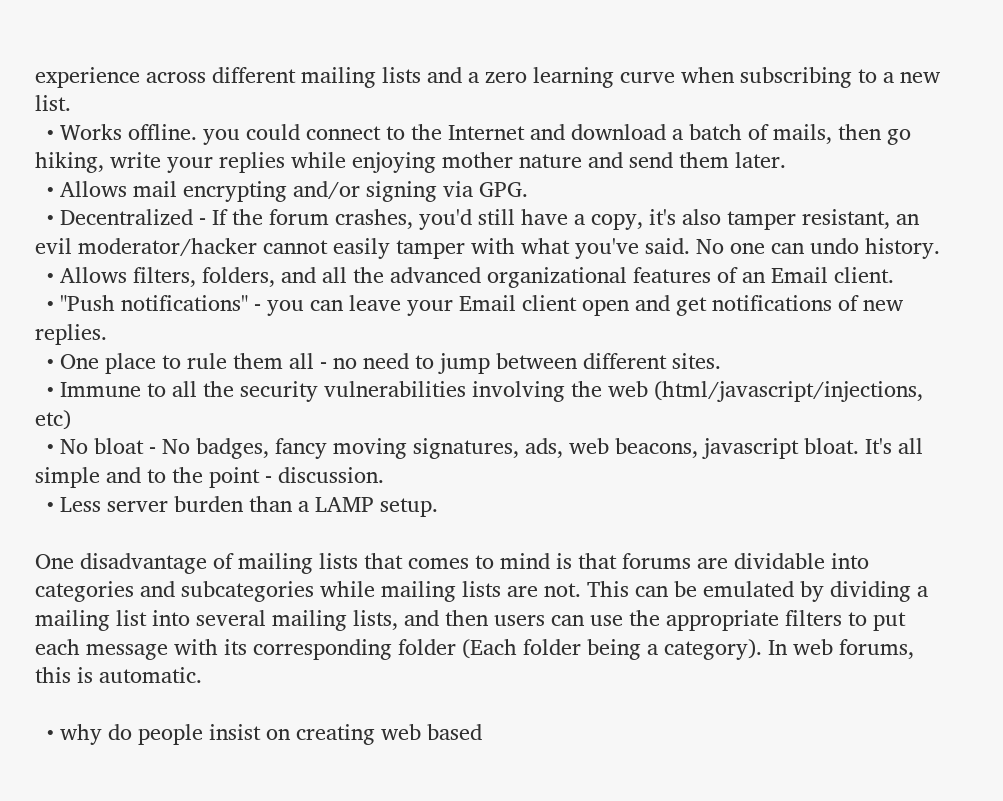experience across different mailing lists and a zero learning curve when subscribing to a new list.
  • Works offline. you could connect to the Internet and download a batch of mails, then go hiking, write your replies while enjoying mother nature and send them later.
  • Allows mail encrypting and/or signing via GPG.
  • Decentralized - If the forum crashes, you'd still have a copy, it's also tamper resistant, an evil moderator/hacker cannot easily tamper with what you've said. No one can undo history.
  • Allows filters, folders, and all the advanced organizational features of an Email client.
  • "Push notifications" - you can leave your Email client open and get notifications of new replies.
  • One place to rule them all - no need to jump between different sites.
  • Immune to all the security vulnerabilities involving the web (html/javascript/injections, etc)
  • No bloat - No badges, fancy moving signatures, ads, web beacons, javascript bloat. It's all simple and to the point - discussion.
  • Less server burden than a LAMP setup.

One disadvantage of mailing lists that comes to mind is that forums are dividable into categories and subcategories while mailing lists are not. This can be emulated by dividing a mailing list into several mailing lists, and then users can use the appropriate filters to put each message with its corresponding folder (Each folder being a category). In web forums, this is automatic.

  • why do people insist on creating web based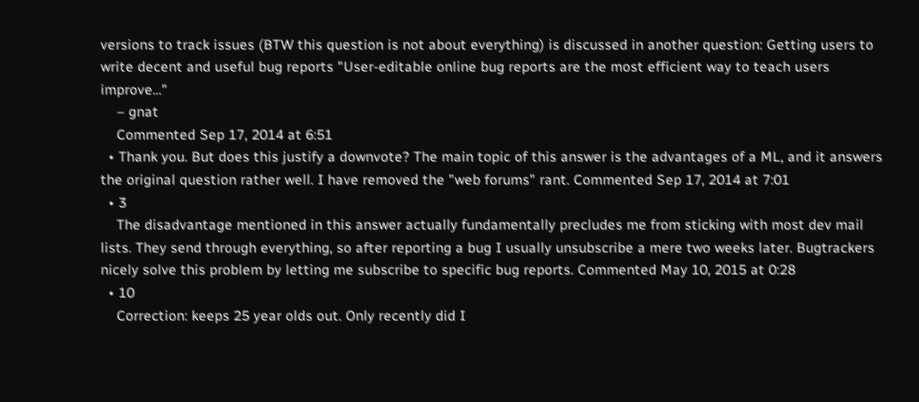versions to track issues (BTW this question is not about everything) is discussed in another question: Getting users to write decent and useful bug reports "User-editable online bug reports are the most efficient way to teach users improve..."
    – gnat
    Commented Sep 17, 2014 at 6:51
  • Thank you. But does this justify a downvote? The main topic of this answer is the advantages of a ML, and it answers the original question rather well. I have removed the "web forums" rant. Commented Sep 17, 2014 at 7:01
  • 3
    The disadvantage mentioned in this answer actually fundamentally precludes me from sticking with most dev mail lists. They send through everything, so after reporting a bug I usually unsubscribe a mere two weeks later. Bugtrackers nicely solve this problem by letting me subscribe to specific bug reports. Commented May 10, 2015 at 0:28
  • 10
    Correction: keeps 25 year olds out. Only recently did I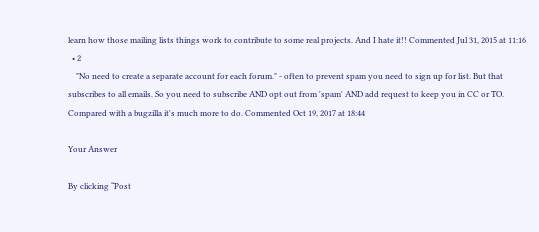learn how those mailing lists things work to contribute to some real projects. And I hate it!! Commented Jul 31, 2015 at 11:16
  • 2
    "No need to create a separate account for each forum." - often to prevent spam you need to sign up for list. But that subscribes to all emails. So you need to subscribe AND opt out from 'spam' AND add request to keep you in CC or TO. Compared with a bugzilla it's much more to do. Commented Oct 19, 2017 at 18:44

Your Answer

By clicking “Post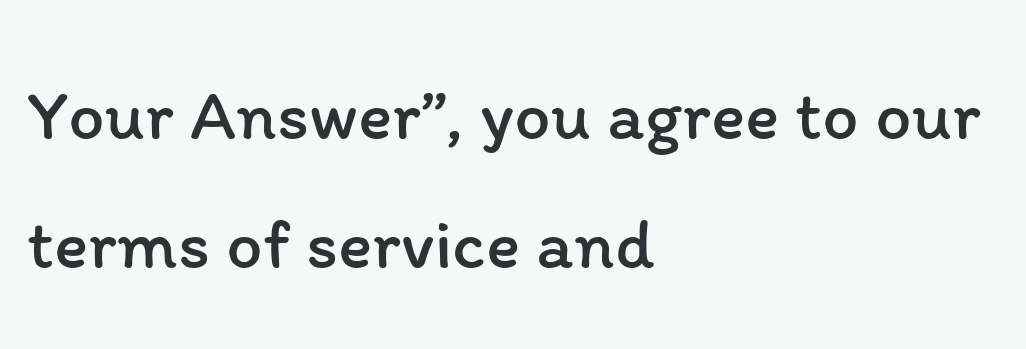Your Answer”, you agree to our terms of service and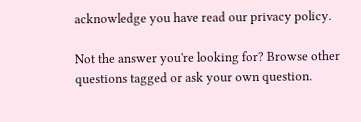acknowledge you have read our privacy policy.

Not the answer you're looking for? Browse other questions tagged or ask your own question.